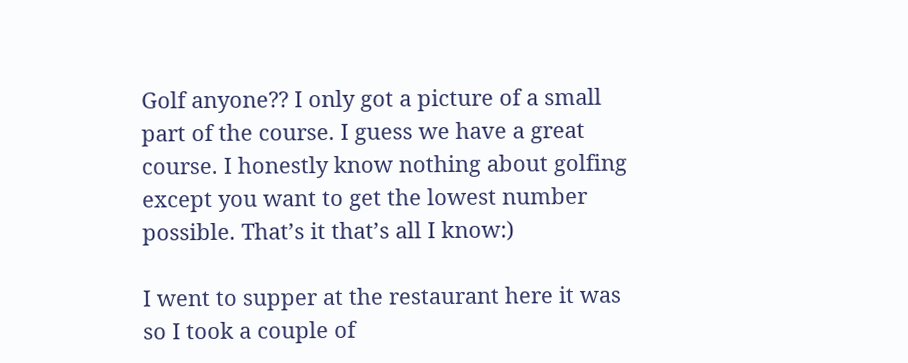Golf anyone?? I only got a picture of a small part of the course. I guess we have a great course. I honestly know nothing about golfing except you want to get the lowest number possible. That’s it that’s all I know:)

I went to supper at the restaurant here it was so I took a couple of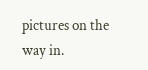pictures on the way in.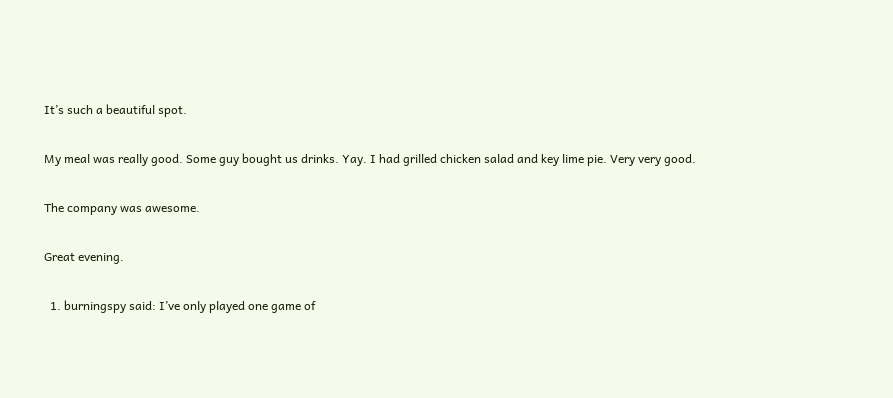It’s such a beautiful spot.

My meal was really good. Some guy bought us drinks. Yay. I had grilled chicken salad and key lime pie. Very very good.

The company was awesome.

Great evening.

  1. burningspy said: I’ve only played one game of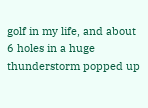golf in my life, and about 6 holes in a huge thunderstorm popped up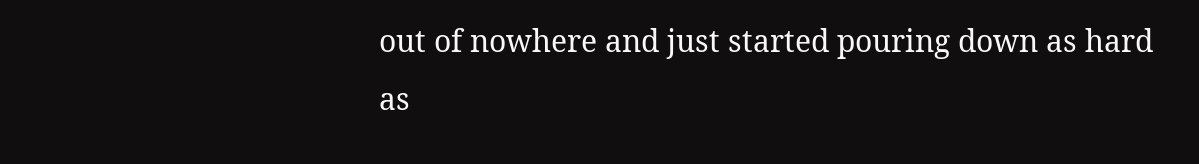out of nowhere and just started pouring down as hard as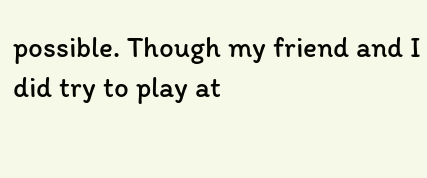possible. Though my friend and I did try to play at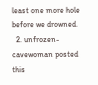least one more hole before we drowned.
  2. unfrozen-cavewoman posted this